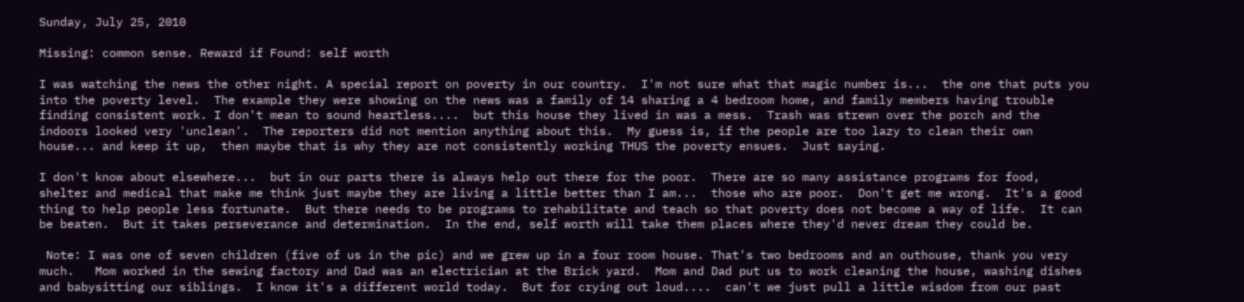Sunday, July 25, 2010

Missing: common sense. Reward if Found: self worth

I was watching the news the other night. A special report on poverty in our country.  I'm not sure what that magic number is...  the one that puts you into the poverty level.  The example they were showing on the news was a family of 14 sharing a 4 bedroom home, and family members having trouble finding consistent work. I don't mean to sound heartless....  but this house they lived in was a mess.  Trash was strewn over the porch and the indoors looked very 'unclean'.  The reporters did not mention anything about this.  My guess is, if the people are too lazy to clean their own house... and keep it up,  then maybe that is why they are not consistently working THUS the poverty ensues.  Just saying.

I don't know about elsewhere...  but in our parts there is always help out there for the poor.  There are so many assistance programs for food, shelter and medical that make me think just maybe they are living a little better than I am...  those who are poor.  Don't get me wrong.  It's a good thing to help people less fortunate.  But there needs to be programs to rehabilitate and teach so that poverty does not become a way of life.  It can be beaten.  But it takes perseverance and determination.  In the end, self worth will take them places where they'd never dream they could be.

 Note: I was one of seven children (five of us in the pic) and we grew up in a four room house. That's two bedrooms and an outhouse, thank you very much.   Mom worked in the sewing factory and Dad was an electrician at the Brick yard.  Mom and Dad put us to work cleaning the house, washing dishes and babysitting our siblings.  I know it's a different world today.  But for crying out loud....  can't we just pull a little wisdom from our past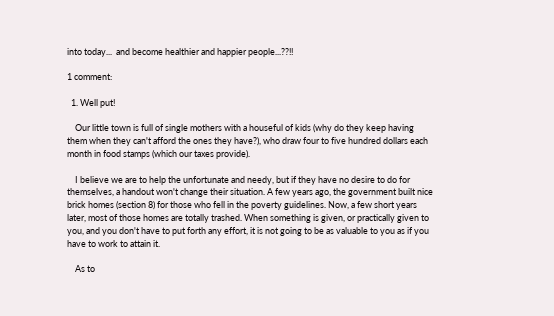into today...  and become healthier and happier people...??!!

1 comment:

  1. Well put!

    Our little town is full of single mothers with a houseful of kids (why do they keep having them when they can't afford the ones they have?), who draw four to five hundred dollars each month in food stamps (which our taxes provide).

    I believe we are to help the unfortunate and needy, but if they have no desire to do for themselves, a handout won't change their situation. A few years ago, the government built nice brick homes (section 8) for those who fell in the poverty guidelines. Now, a few short years later, most of those homes are totally trashed. When something is given, or practically given to you, and you don't have to put forth any effort, it is not going to be as valuable to you as if you have to work to attain it.

    As to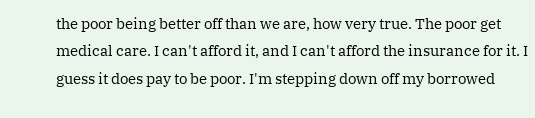the poor being better off than we are, how very true. The poor get medical care. I can't afford it, and I can't afford the insurance for it. I guess it does pay to be poor. I'm stepping down off my borrowed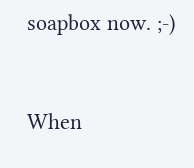soapbox now. ;-)


When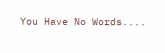You Have No Words....